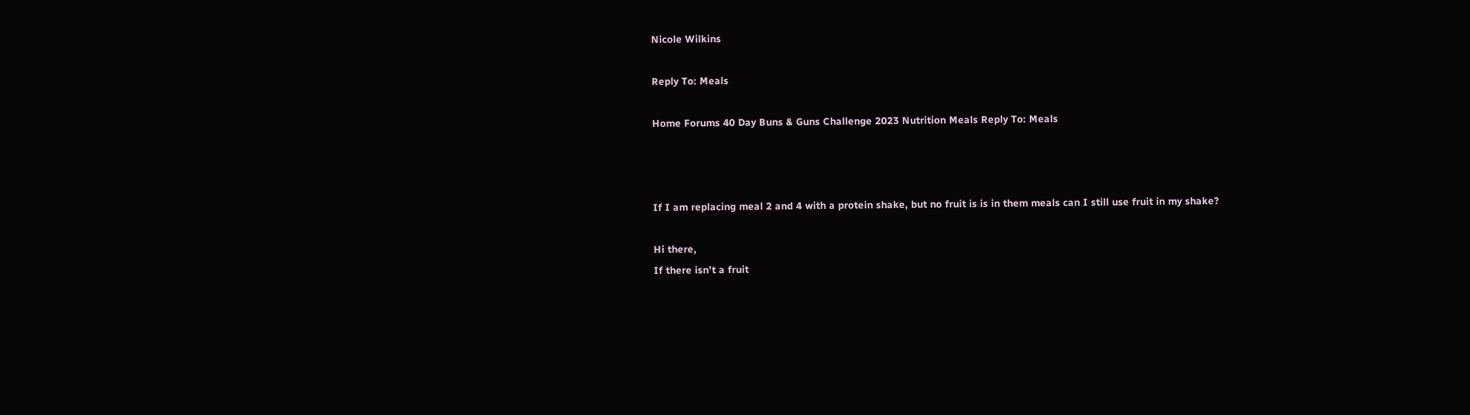Nicole Wilkins

Reply To: Meals

Home Forums 40 Day Buns & Guns Challenge 2023 Nutrition Meals Reply To: Meals



If I am replacing meal 2 and 4 with a protein shake, but no fruit is is in them meals can I still use fruit in my shake?

Hi there,
If there isn’t a fruit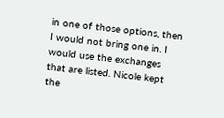in one of those options, then I would not bring one in. I would use the exchanges that are listed. Nicole kept the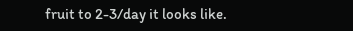fruit to 2-3/day it looks like.